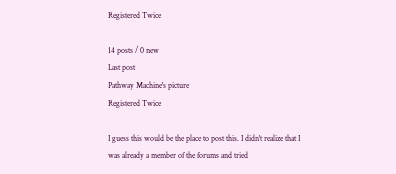Registered Twice

14 posts / 0 new
Last post
Pathway Machine's picture
Registered Twice

I guess this would be the place to post this. I didn't realize that I was already a member of the forums and tried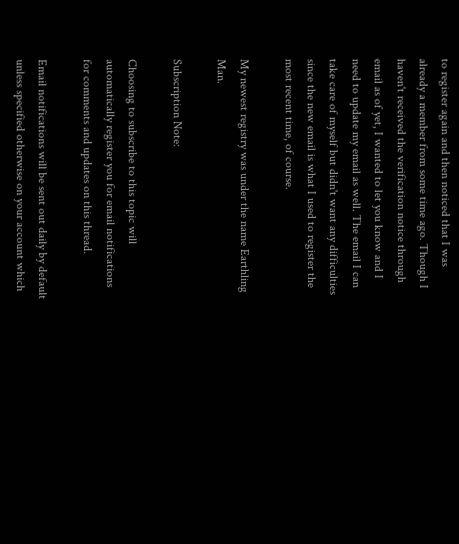to register again and then noticed that I was already a member from some time ago. Though I haven't received the verification notice through email as of yet, I wanted to let you know and I need to update my email as well. The email I can take care of myself but didn't want any difficulties since the new email is what I used to register the most recent time, of course.

My newest registry was under the name Earthling Man.

Subscription Note:

Choosing to subscribe to this topic will automatically register you for email notifications for comments and updates on this thread.

Email notifications will be sent out daily by default unless specified otherwise on your account which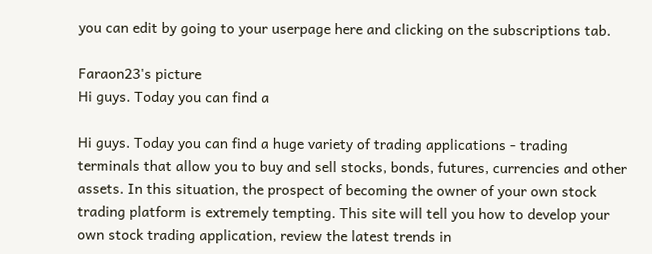you can edit by going to your userpage here and clicking on the subscriptions tab.

Faraon23's picture
Hi guys. Today you can find a

Hi guys. Today you can find a huge variety of trading applications - trading terminals that allow you to buy and sell stocks, bonds, futures, currencies and other assets. In this situation, the prospect of becoming the owner of your own stock trading platform is extremely tempting. This site will tell you how to develop your own stock trading application, review the latest trends in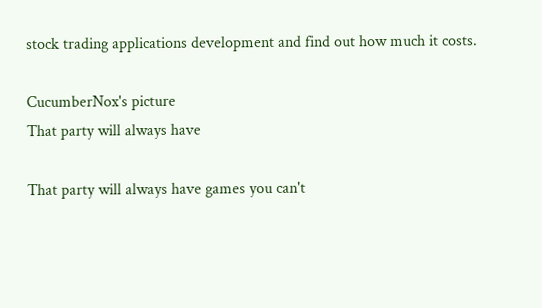stock trading applications development and find out how much it costs.

CucumberNox's picture
That party will always have

That party will always have games you can't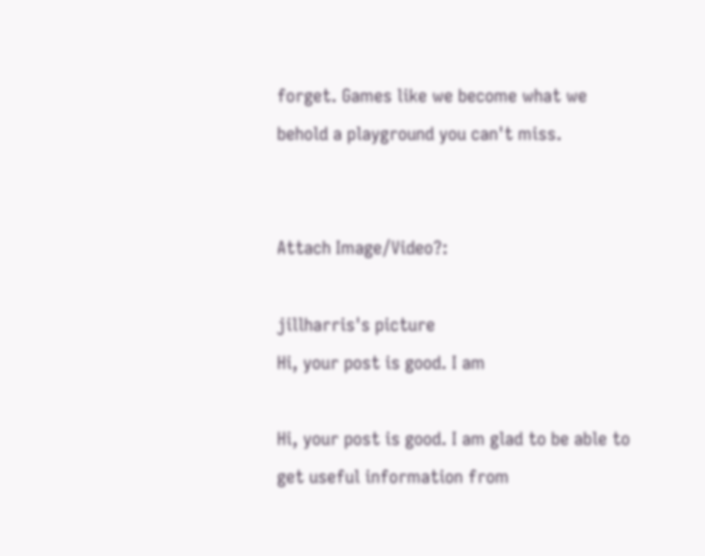forget. Games like we become what we behold a playground you can't miss.


Attach Image/Video?:

jillharris's picture
Hi, your post is good. I am

Hi, your post is good. I am glad to be able to get useful information from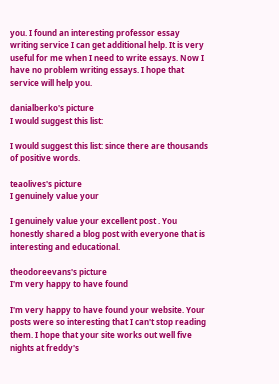you. I found an interesting professor essay writing service I can get additional help. It is very useful for me when I need to write essays. Now I have no problem writing essays. I hope that service will help you.

danialberko's picture
I would suggest this list:

I would suggest this list: since there are thousands of positive words.

teaolives's picture
I genuinely value your

I genuinely value your excellent post . You honestly shared a blog post with everyone that is interesting and educational.

theodoreevans's picture
I'm very happy to have found

I'm very happy to have found your website. Your posts were so interesting that I can't stop reading them. I hope that your site works out well five nights at freddy's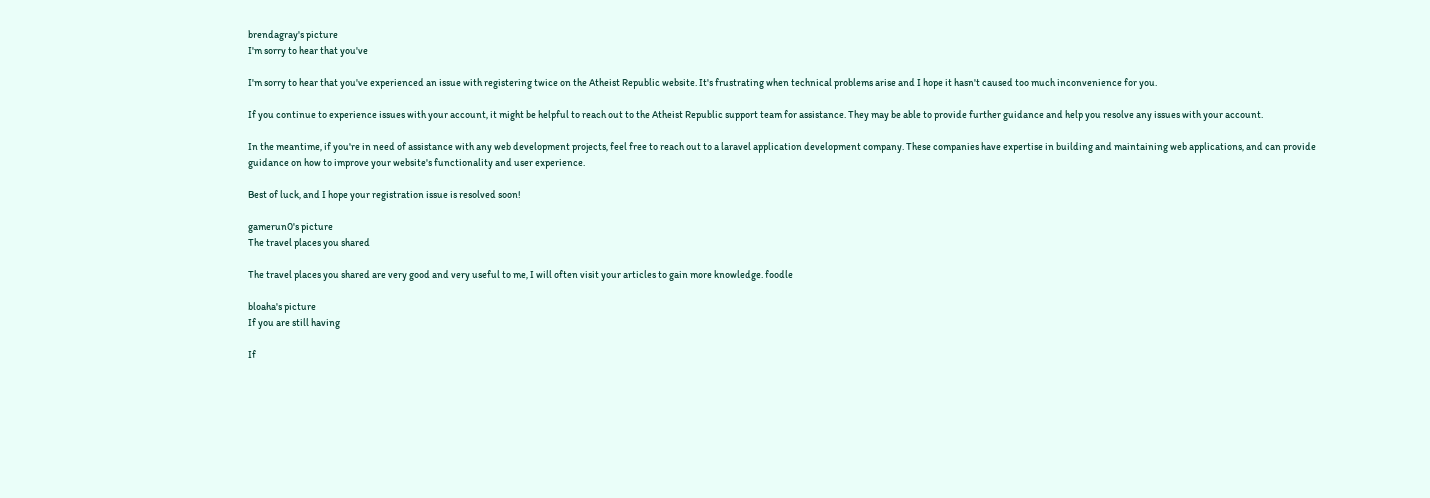brendagray's picture
I'm sorry to hear that you've

I'm sorry to hear that you've experienced an issue with registering twice on the Atheist Republic website. It's frustrating when technical problems arise and I hope it hasn't caused too much inconvenience for you.

If you continue to experience issues with your account, it might be helpful to reach out to the Atheist Republic support team for assistance. They may be able to provide further guidance and help you resolve any issues with your account.

In the meantime, if you're in need of assistance with any web development projects, feel free to reach out to a laravel application development company. These companies have expertise in building and maintaining web applications, and can provide guidance on how to improve your website's functionality and user experience.

Best of luck, and I hope your registration issue is resolved soon!

gamerun0's picture
The travel places you shared

The travel places you shared are very good and very useful to me, I will often visit your articles to gain more knowledge. foodle

bloaha's picture
If you are still having

If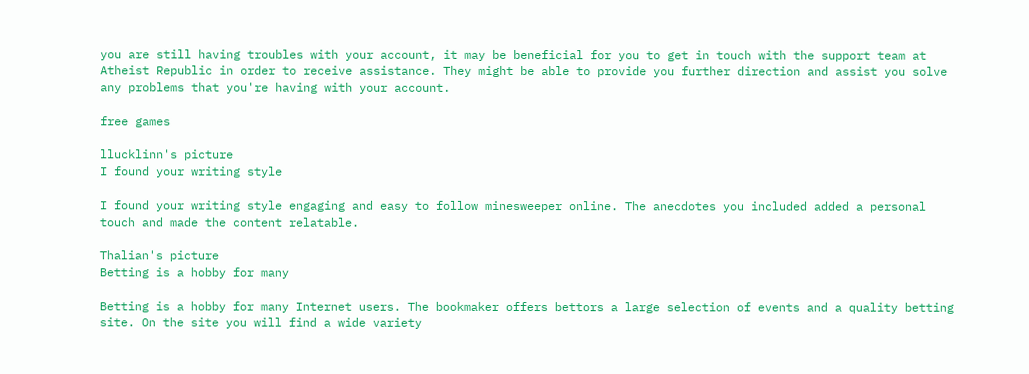you are still having troubles with your account, it may be beneficial for you to get in touch with the support team at Atheist Republic in order to receive assistance. They might be able to provide you further direction and assist you solve any problems that you're having with your account.

free games

llucklinn's picture
I found your writing style

I found your writing style engaging and easy to follow minesweeper online. The anecdotes you included added a personal touch and made the content relatable.

Thalian's picture
Betting is a hobby for many

Betting is a hobby for many Internet users. The bookmaker offers bettors a large selection of events and a quality betting site. On the site you will find a wide variety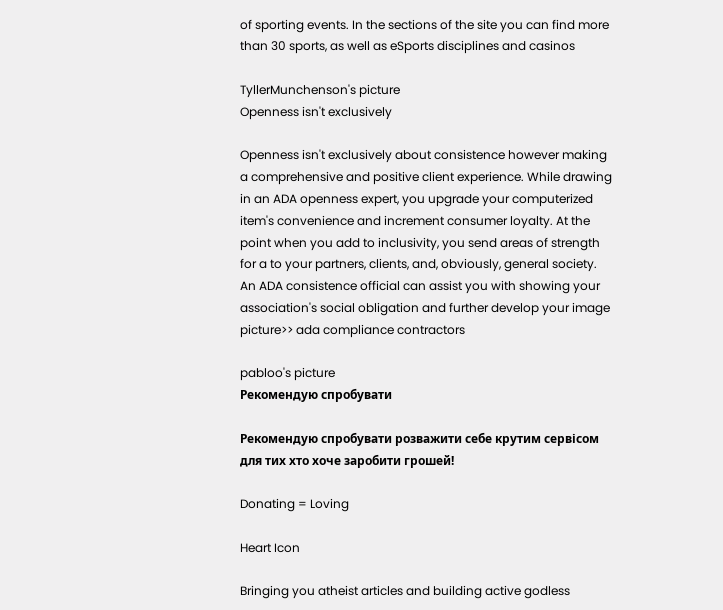of sporting events. In the sections of the site you can find more than 30 sports, as well as eSports disciplines and casinos

TyllerMunchenson's picture
Openness isn't exclusively

Openness isn't exclusively about consistence however making a comprehensive and positive client experience. While drawing in an ADA openness expert, you upgrade your computerized item's convenience and increment consumer loyalty. At the point when you add to inclusivity, you send areas of strength for a to your partners, clients, and, obviously, general society. An ADA consistence official can assist you with showing your association's social obligation and further develop your image picture>> ada compliance contractors

pabloo's picture
Рекомендую спробувати

Рекомендую спробувати розважити себе крутим сервісом для тих хто хоче заробити грошей!

Donating = Loving

Heart Icon

Bringing you atheist articles and building active godless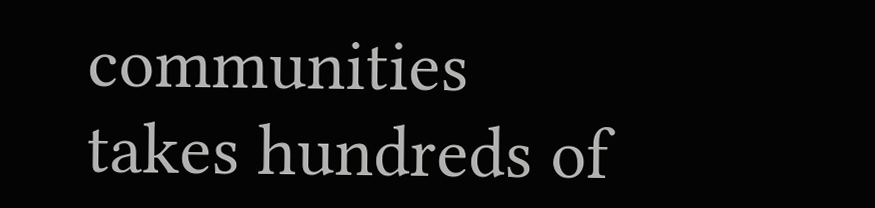communities takes hundreds of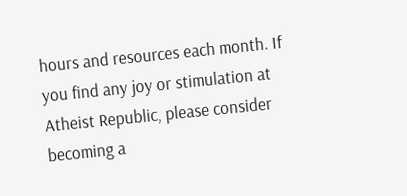hours and resources each month. If you find any joy or stimulation at Atheist Republic, please consider becoming a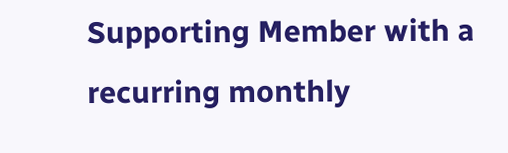Supporting Member with a recurring monthly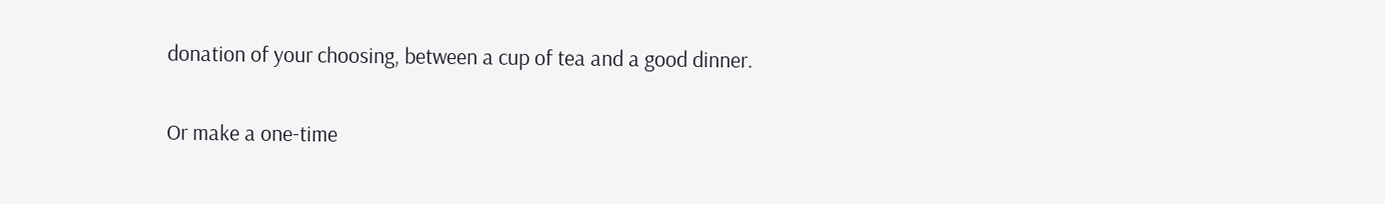donation of your choosing, between a cup of tea and a good dinner.

Or make a one-time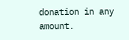donation in any amount.